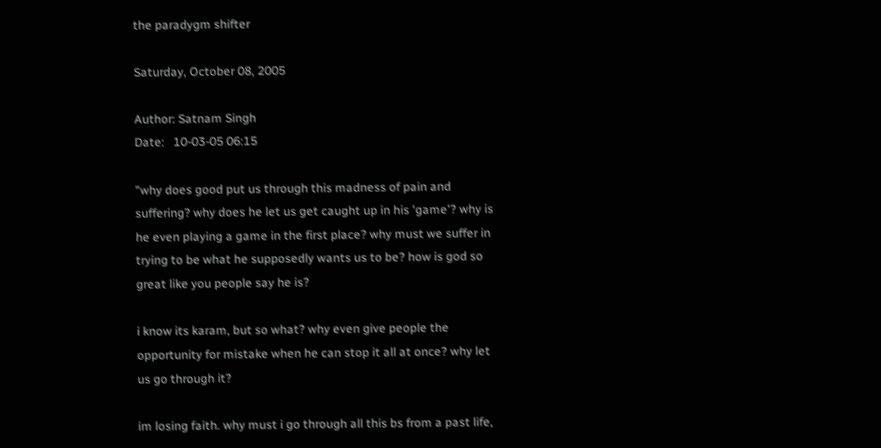the paradygm shifter

Saturday, October 08, 2005

Author: Satnam Singh
Date:   10-03-05 06:15

"why does good put us through this madness of pain and suffering? why does he let us get caught up in his 'game'? why is he even playing a game in the first place? why must we suffer in trying to be what he supposedly wants us to be? how is god so great like you people say he is?

i know its karam, but so what? why even give people the opportunity for mistake when he can stop it all at once? why let us go through it?

im losing faith. why must i go through all this bs from a past life,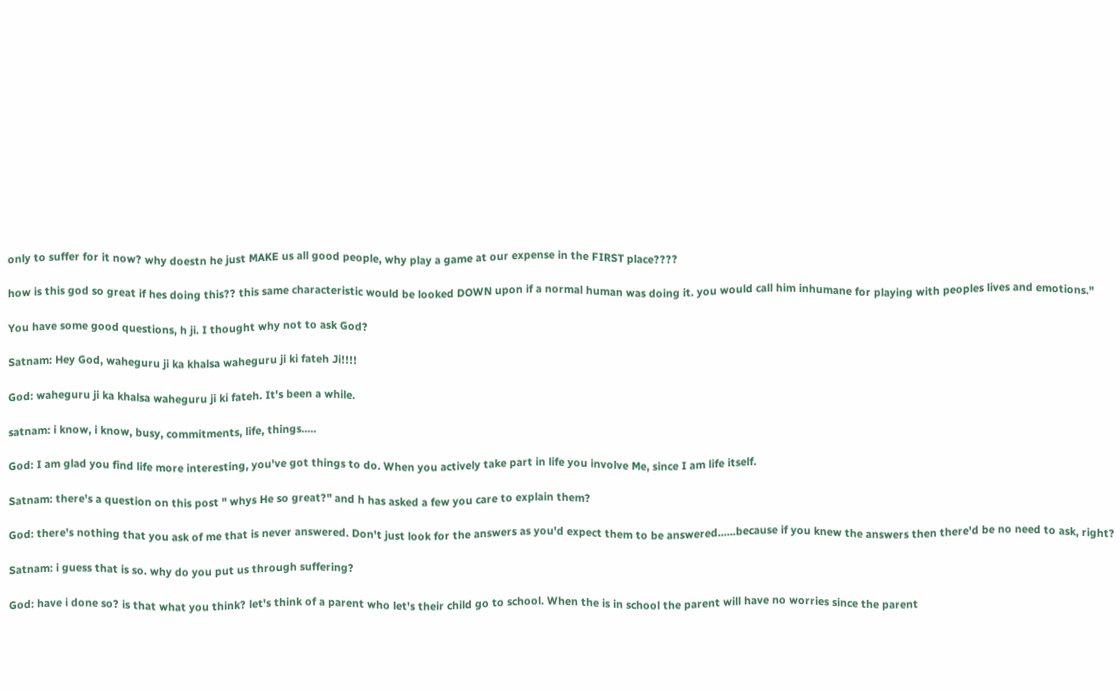only to suffer for it now? why doestn he just MAKE us all good people, why play a game at our expense in the FIRST place????

how is this god so great if hes doing this?? this same characteristic would be looked DOWN upon if a normal human was doing it. you would call him inhumane for playing with peoples lives and emotions."

You have some good questions, h ji. I thought why not to ask God?

Satnam: Hey God, waheguru ji ka khalsa waheguru ji ki fateh Ji!!!!

God: waheguru ji ka khalsa waheguru ji ki fateh. It's been a while.

satnam: i know, i know, busy, commitments, life, things.....

God: I am glad you find life more interesting, you've got things to do. When you actively take part in life you involve Me, since I am life itself.

Satnam: there's a question on this post " whys He so great?" and h has asked a few you care to explain them?

God: there's nothing that you ask of me that is never answered. Don't just look for the answers as you'd expect them to be answered......because if you knew the answers then there'd be no need to ask, right?

Satnam: i guess that is so. why do you put us through suffering?

God: have i done so? is that what you think? let's think of a parent who let's their child go to school. When the is in school the parent will have no worries since the parent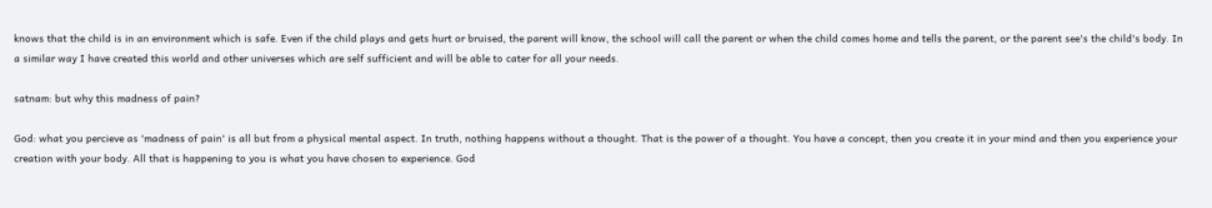knows that the child is in an environment which is safe. Even if the child plays and gets hurt or bruised, the parent will know, the school will call the parent or when the child comes home and tells the parent, or the parent see's the child's body. In a similar way I have created this world and other universes which are self sufficient and will be able to cater for all your needs.

satnam: but why this madness of pain?

God: what you percieve as 'madness of pain' is all but from a physical mental aspect. In truth, nothing happens without a thought. That is the power of a thought. You have a concept, then you create it in your mind and then you experience your creation with your body. All that is happening to you is what you have chosen to experience. God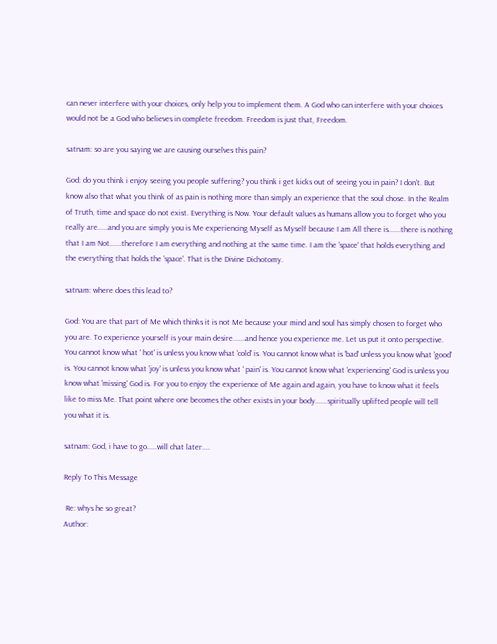can never interfere with your choices, only help you to implement them. A God who can interfere with your choices would not be a God who believes in complete freedom. Freedom is just that, Freedom.

satnam: so are you saying we are causing ourselves this pain?

God: do you think i enjoy seeing you people suffering? you think i get kicks out of seeing you in pain? I don't. But know also that what you think of as pain is nothing more than simply an experience that the soul chose. In the Realm of Truth, time and space do not exist. Everything is Now. Your default values as humans allow you to forget who you really are.....and you are simply you is Me experiencing Myself as Myself because I am All there is......there is nothing that I am Not......therefore I am everything and nothing at the same time. I am the 'space' that holds everything and the everything that holds the 'space'. That is the Divine Dichotomy.

satnam: where does this lead to?

God: You are that part of Me which thinks it is not Me because your mind and soul has simply chosen to forget who you are. To experience yourself is your main desire......and hence you experience me. Let us put it onto perspective. You cannot know what ' hot' is unless you know what 'cold' is. You cannot know what is 'bad' unless you know what 'good' is. You cannot know what 'joy' is unless you know what ' pain' is. You cannot know what 'experiencing' God is unless you know what 'missing' God is. For you to enjoy the experience of Me again and again, you have to know what it feels like to miss Me. That point where one becomes the other exists in your body......spiritually uplifted people will tell you what it is.

satnam: God, i have to go.....will chat later....

Reply To This Message

 Re: whys he so great?
Author: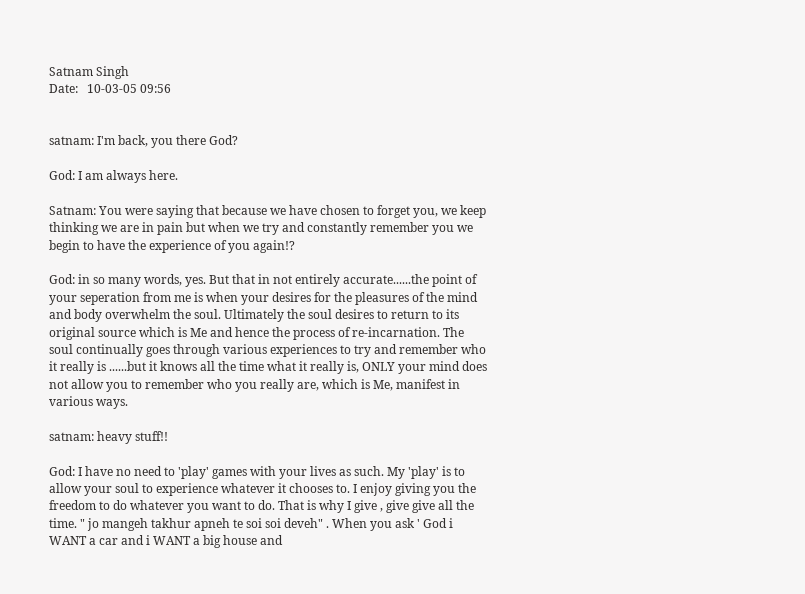Satnam Singh
Date:   10-03-05 09:56


satnam: I'm back, you there God?

God: I am always here.

Satnam: You were saying that because we have chosen to forget you, we keep thinking we are in pain but when we try and constantly remember you we begin to have the experience of you again!?

God: in so many words, yes. But that in not entirely accurate......the point of your seperation from me is when your desires for the pleasures of the mind and body overwhelm the soul. Ultimately the soul desires to return to its original source which is Me and hence the process of re-incarnation. The soul continually goes through various experiences to try and remember who it really is ......but it knows all the time what it really is, ONLY your mind does not allow you to remember who you really are, which is Me, manifest in various ways.

satnam: heavy stuff!!

God: I have no need to 'play' games with your lives as such. My 'play' is to allow your soul to experience whatever it chooses to. I enjoy giving you the freedom to do whatever you want to do. That is why I give , give give all the time. " jo mangeh takhur apneh te soi soi deveh" . When you ask ' God i WANT a car and i WANT a big house and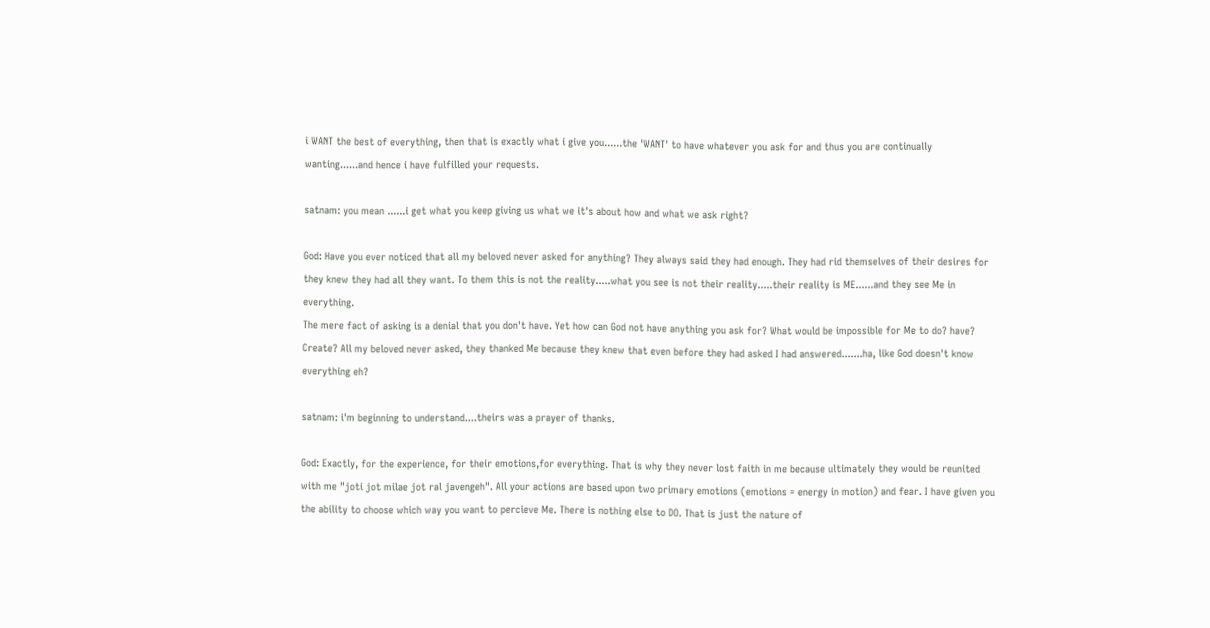i WANT the best of everything, then that is exactly what i give you......the 'WANT' to have whatever you ask for and thus you are continually wanting......and hence i have fulfilled your requests.

satnam: you mean ......i get what you keep giving us what we it's about how and what we ask right?

God: Have you ever noticed that all my beloved never asked for anything? They always said they had enough. They had rid themselves of their desires for they knew they had all they want. To them this is not the reality.....what you see is not their reality.....their reality is ME......and they see Me in everything.
The mere fact of asking is a denial that you don't have. Yet how can God not have anything you ask for? What would be impossible for Me to do? have? Create? All my beloved never asked, they thanked Me because they knew that even before they had asked I had answered.......ha, like God doesn't know everything eh?

satnam: i'm beginning to understand....theirs was a prayer of thanks.

God: Exactly, for the experience, for their emotions,for everything. That is why they never lost faith in me because ultimately they would be reunited with me "joti jot milae jot ral javengeh". All your actions are based upon two primary emotions (emotions = energy in motion) and fear. I have given you the ability to choose which way you want to percieve Me. There is nothing else to DO. That is just the nature of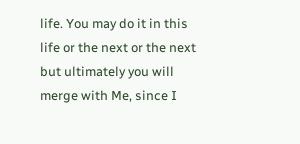life. You may do it in this life or the next or the next but ultimately you will merge with Me, since I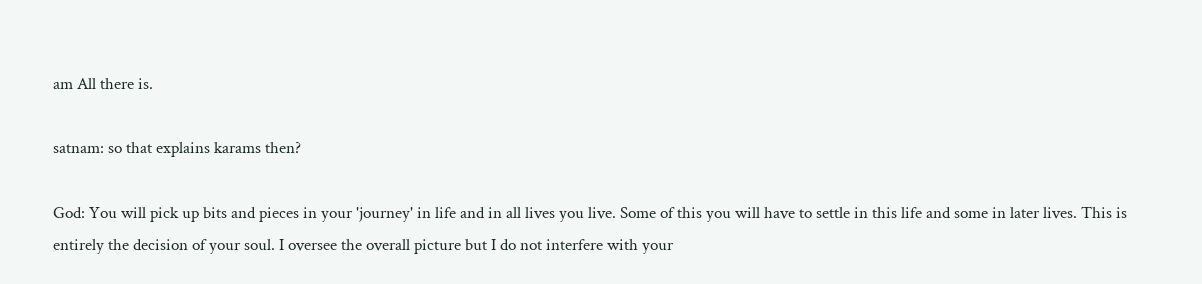am All there is.

satnam: so that explains karams then?

God: You will pick up bits and pieces in your 'journey' in life and in all lives you live. Some of this you will have to settle in this life and some in later lives. This is entirely the decision of your soul. I oversee the overall picture but I do not interfere with your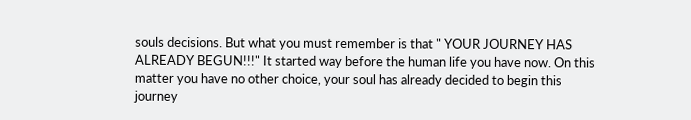souls decisions. But what you must remember is that " YOUR JOURNEY HAS ALREADY BEGUN!!!" It started way before the human life you have now. On this matter you have no other choice, your soul has already decided to begin this journey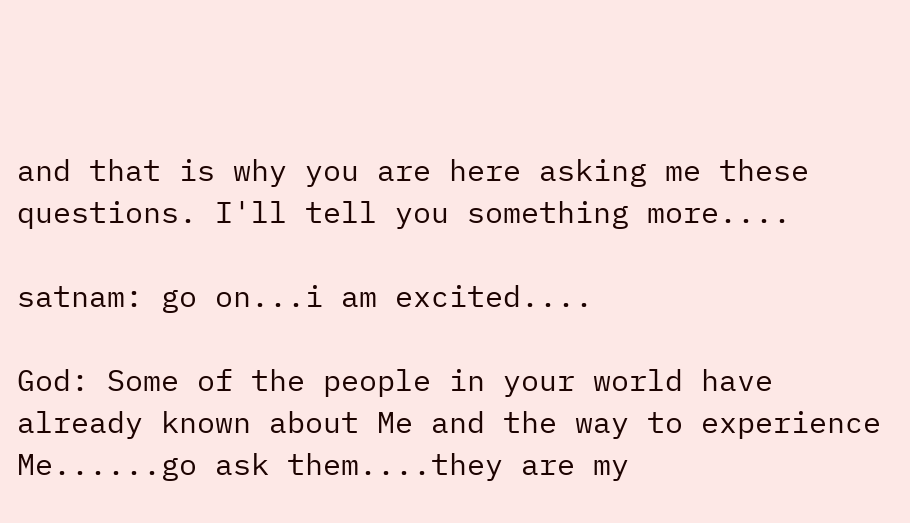and that is why you are here asking me these questions. I'll tell you something more....

satnam: go on...i am excited....

God: Some of the people in your world have already known about Me and the way to experience Me......go ask them....they are my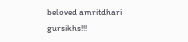beloved amritdhari gursikhs!!!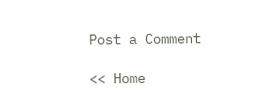Post a Comment

<< Home